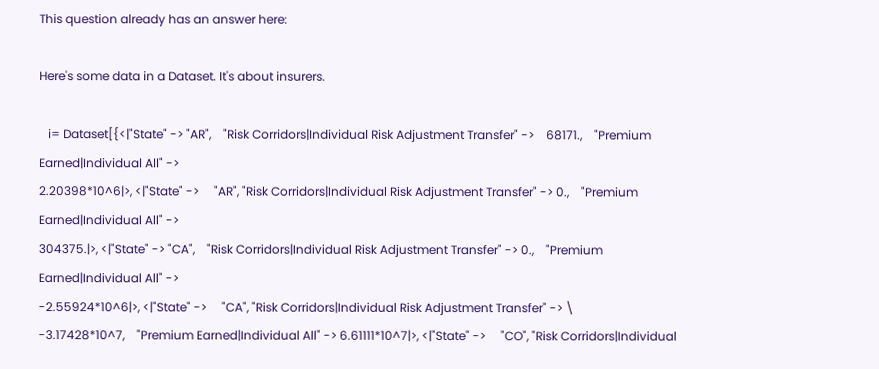This question already has an answer here:

Here's some data in a Dataset. It's about insurers.

   i= Dataset[{<|"State" -> "AR",    "Risk Corridors|Individual Risk Adjustment Transfer" ->    68171.,    "Premium Earned|Individual All" ->
2.20398*10^6|>, <|"State" ->     "AR", "Risk Corridors|Individual Risk Adjustment Transfer" -> 0.,    "Premium Earned|Individual All" ->
304375.|>, <|"State" -> "CA",    "Risk Corridors|Individual Risk Adjustment Transfer" -> 0.,    "Premium Earned|Individual All" ->
-2.55924*10^6|>, <|"State" ->     "CA", "Risk Corridors|Individual Risk Adjustment Transfer" -> \
-3.17428*10^7,    "Premium Earned|Individual All" -> 6.61111*10^7|>, <|"State" ->     "CO", "Risk Corridors|Individual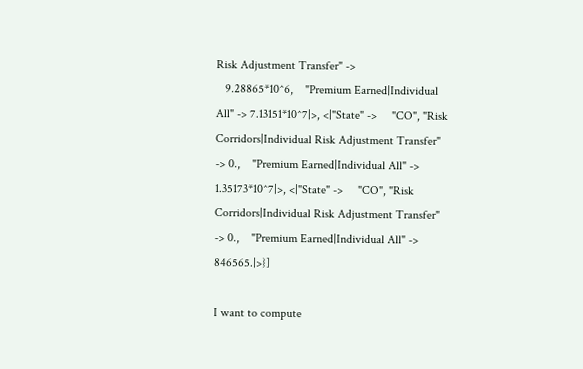Risk Adjustment Transfer" ->
   9.28865*10^6,    "Premium Earned|Individual All" -> 7.13151*10^7|>, <|"State" ->     "CO", "Risk Corridors|Individual Risk Adjustment Transfer" -> 0.,    "Premium Earned|Individual All" -> 1.35173*10^7|>, <|"State" ->     "CO", "Risk Corridors|Individual Risk Adjustment Transfer" -> 0.,    "Premium Earned|Individual All" -> 846565.|>}]

I want to compute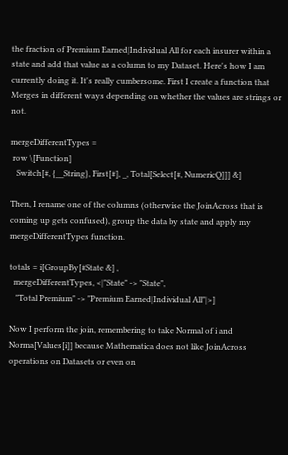the fraction of Premium Earned|Individual All for each insurer within a state and add that value as a column to my Dataset. Here's how I am currently doing it. It's really cumbersome. First I create a function that Merges in different ways depending on whether the values are strings or not.

mergeDifferentTypes =
 row \[Function]
   Switch[#, {__String}, First[#], _, Total[Select[#, NumericQ]]] &]

Then, I rename one of the columns (otherwise the JoinAcross that is coming up gets confused), group the data by state and apply my mergeDifferentTypes function.

totals = i[GroupBy[#State &] ,
  mergeDifferentTypes, <|"State" -> "State",
   "Total Premium" -> "Premium Earned|Individual All"|>]

Now I perform the join, remembering to take Normal of i and Norma[Values[i]] because Mathematica does not like JoinAcross operations on Datasets or even on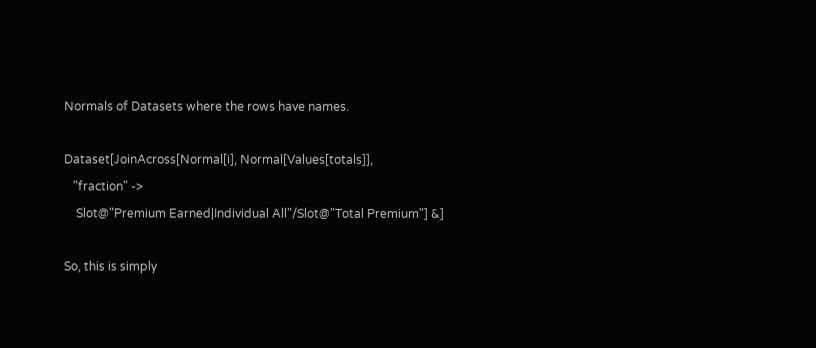Normals of Datasets where the rows have names.

Dataset[JoinAcross[Normal[i], Normal[Values[totals]],
   "fraction" ->
    Slot@"Premium Earned|Individual All"/Slot@"Total Premium"] &]

So, this is simply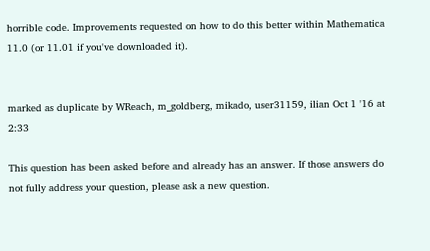horrible code. Improvements requested on how to do this better within Mathematica 11.0 (or 11.01 if you've downloaded it).


marked as duplicate by WReach, m_goldberg, mikado, user31159, ilian Oct 1 '16 at 2:33

This question has been asked before and already has an answer. If those answers do not fully address your question, please ask a new question.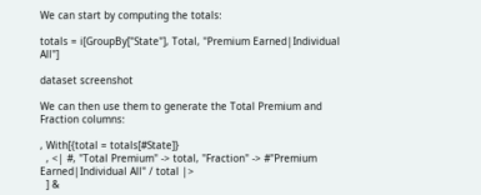We can start by computing the totals:

totals = i[GroupBy["State"], Total, "Premium Earned|Individual All"]

dataset screenshot

We can then use them to generate the Total Premium and Fraction columns:

, With[{total = totals[#State]}
  , <| #, "Total Premium" -> total, "Fraction" -> #"Premium Earned|Individual All" / total |>
  ] &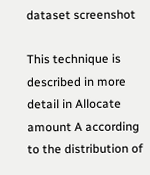dataset screenshot

This technique is described in more detail in Allocate amount A according to the distribution of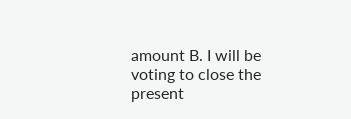amount B. I will be voting to close the present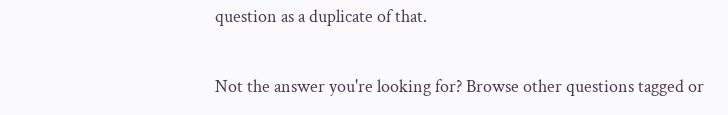question as a duplicate of that.


Not the answer you're looking for? Browse other questions tagged or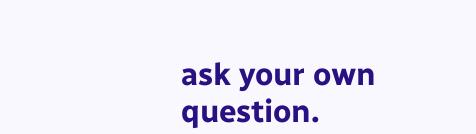ask your own question.